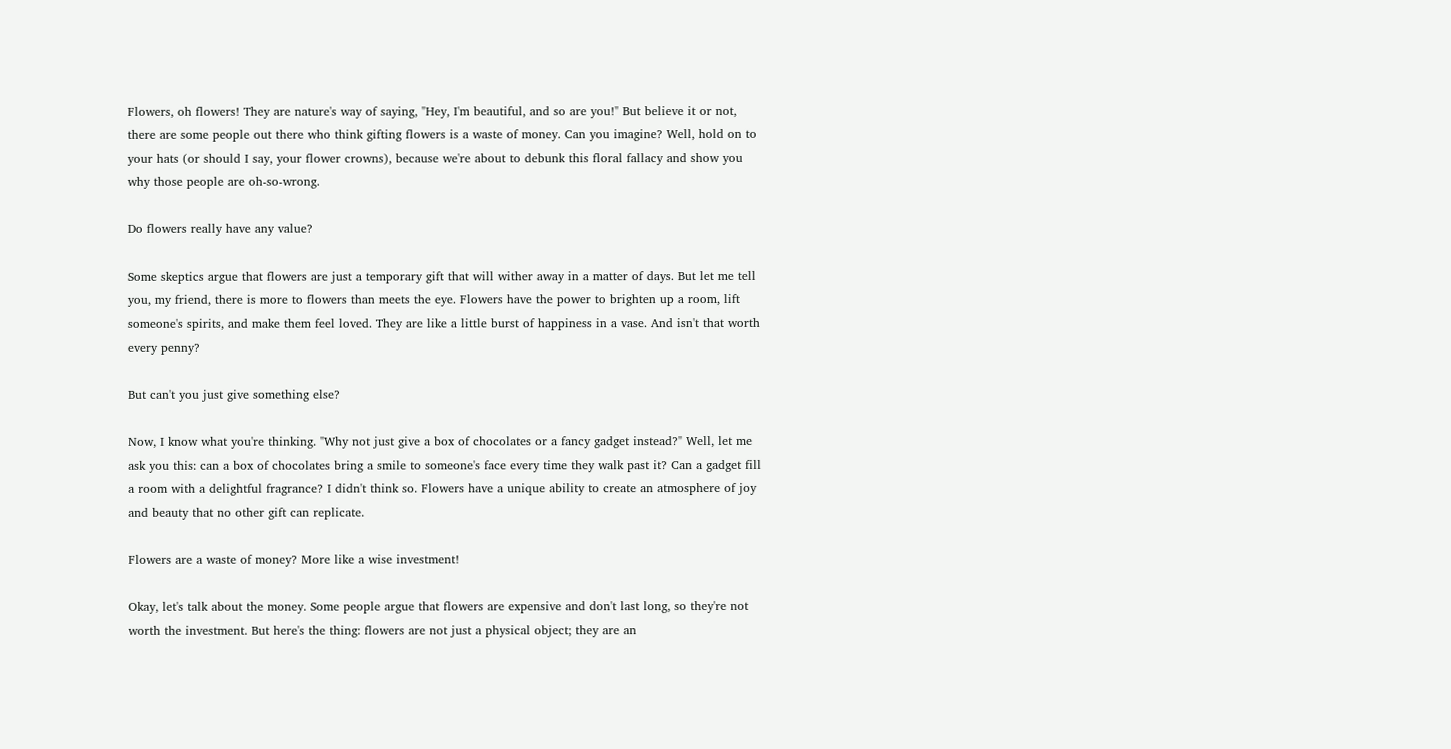Flowers, oh flowers! They are nature's way of saying, "Hey, I'm beautiful, and so are you!" But believe it or not, there are some people out there who think gifting flowers is a waste of money. Can you imagine? Well, hold on to your hats (or should I say, your flower crowns), because we're about to debunk this floral fallacy and show you why those people are oh-so-wrong.

Do flowers really have any value?

Some skeptics argue that flowers are just a temporary gift that will wither away in a matter of days. But let me tell you, my friend, there is more to flowers than meets the eye. Flowers have the power to brighten up a room, lift someone's spirits, and make them feel loved. They are like a little burst of happiness in a vase. And isn't that worth every penny?

But can't you just give something else?

Now, I know what you're thinking. "Why not just give a box of chocolates or a fancy gadget instead?" Well, let me ask you this: can a box of chocolates bring a smile to someone's face every time they walk past it? Can a gadget fill a room with a delightful fragrance? I didn't think so. Flowers have a unique ability to create an atmosphere of joy and beauty that no other gift can replicate.

Flowers are a waste of money? More like a wise investment!

Okay, let's talk about the money. Some people argue that flowers are expensive and don't last long, so they're not worth the investment. But here's the thing: flowers are not just a physical object; they are an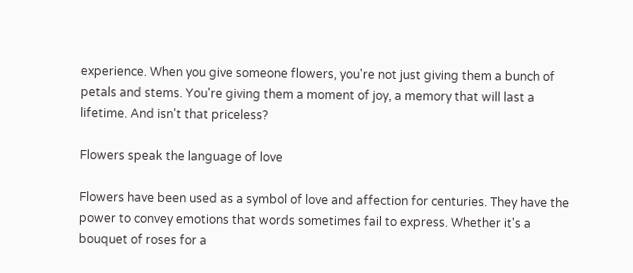experience. When you give someone flowers, you're not just giving them a bunch of petals and stems. You're giving them a moment of joy, a memory that will last a lifetime. And isn't that priceless?

Flowers speak the language of love

Flowers have been used as a symbol of love and affection for centuries. They have the power to convey emotions that words sometimes fail to express. Whether it's a bouquet of roses for a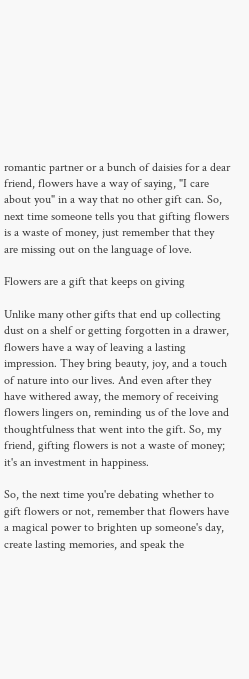romantic partner or a bunch of daisies for a dear friend, flowers have a way of saying, "I care about you" in a way that no other gift can. So, next time someone tells you that gifting flowers is a waste of money, just remember that they are missing out on the language of love.

Flowers are a gift that keeps on giving

Unlike many other gifts that end up collecting dust on a shelf or getting forgotten in a drawer, flowers have a way of leaving a lasting impression. They bring beauty, joy, and a touch of nature into our lives. And even after they have withered away, the memory of receiving flowers lingers on, reminding us of the love and thoughtfulness that went into the gift. So, my friend, gifting flowers is not a waste of money; it's an investment in happiness.

So, the next time you're debating whether to gift flowers or not, remember that flowers have a magical power to brighten up someone's day, create lasting memories, and speak the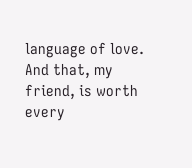language of love. And that, my friend, is worth every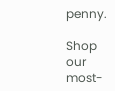penny.

Shop our most-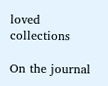loved collections

On the journal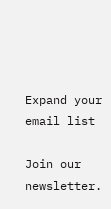Expand your email list

Join our newsletter.